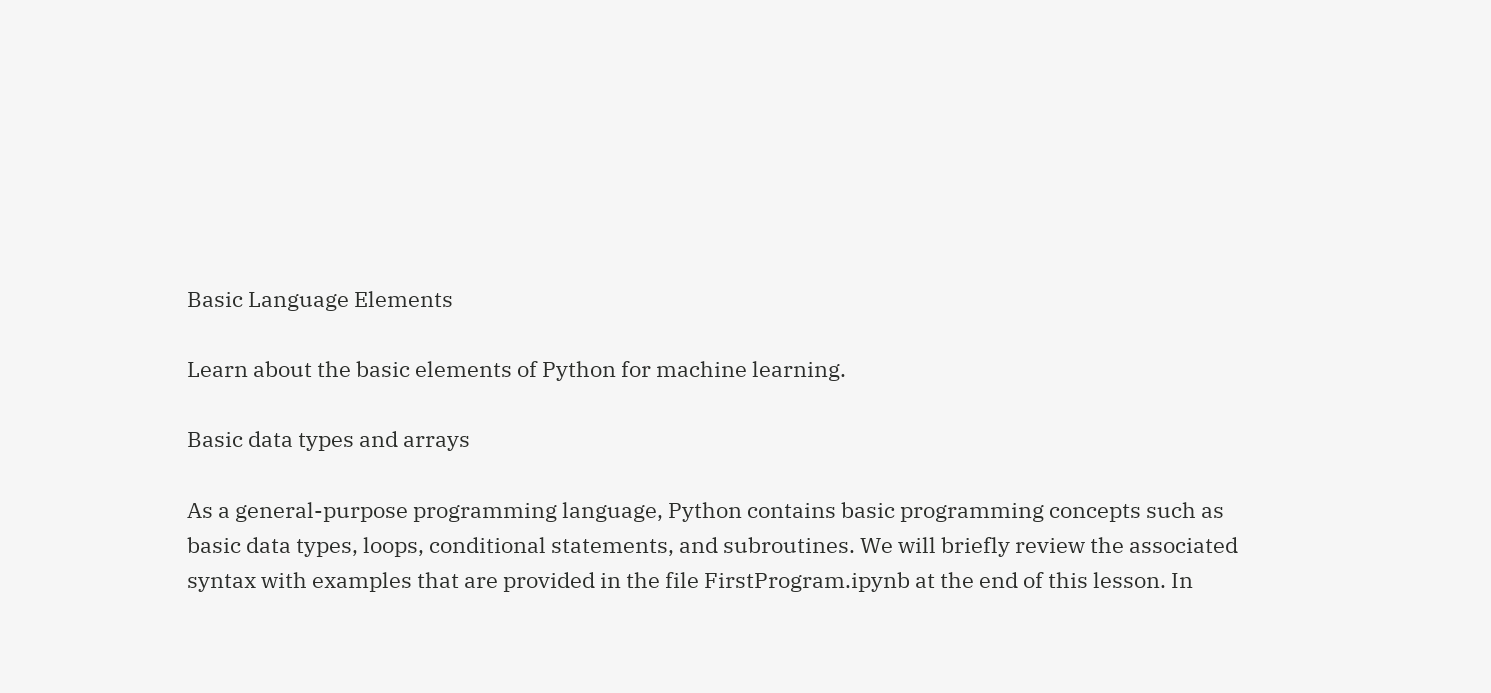Basic Language Elements

Learn about the basic elements of Python for machine learning.

Basic data types and arrays

As a general-purpose programming language, Python contains basic programming concepts such as basic data types, loops, conditional statements, and subroutines. We will briefly review the associated syntax with examples that are provided in the file FirstProgram.ipynb at the end of this lesson. In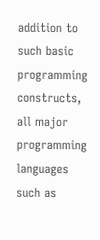addition to such basic programming constructs, all major programming languages such as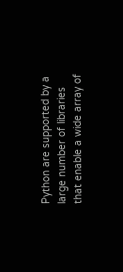Python are supported by a large number of libraries that enable a wide array of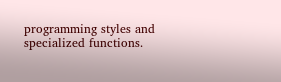programming styles and specialized functions.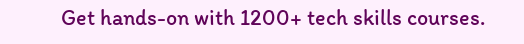Get hands-on with 1200+ tech skills courses.